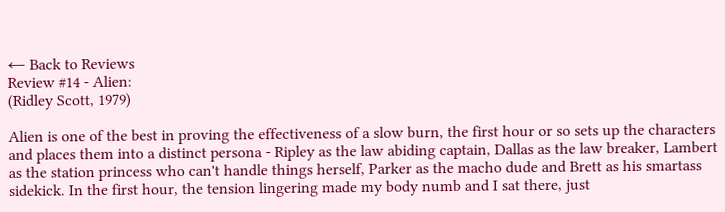← Back to Reviews
Review #14 - Alien:
(Ridley Scott, 1979)

Alien is one of the best in proving the effectiveness of a slow burn, the first hour or so sets up the characters and places them into a distinct persona - Ripley as the law abiding captain, Dallas as the law breaker, Lambert as the station princess who can't handle things herself, Parker as the macho dude and Brett as his smartass sidekick. In the first hour, the tension lingering made my body numb and I sat there, just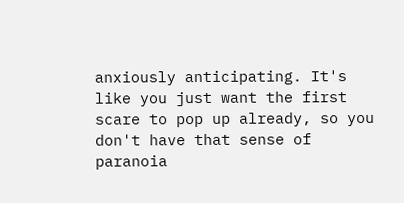anxiously anticipating. It's like you just want the first scare to pop up already, so you don't have that sense of paranoia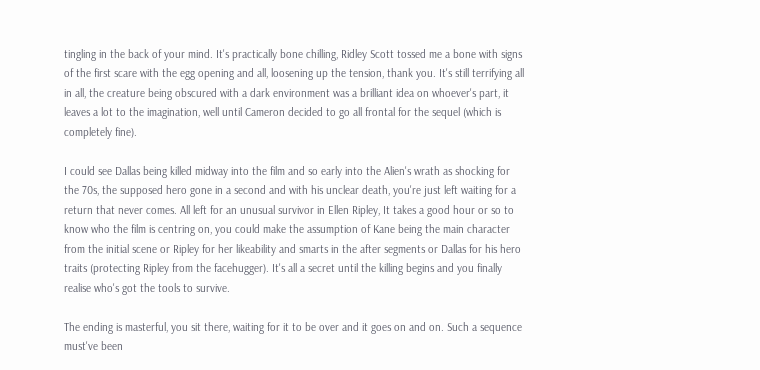tingling in the back of your mind. It's practically bone chilling, Ridley Scott tossed me a bone with signs of the first scare with the egg opening and all, loosening up the tension, thank you. It's still terrifying all in all, the creature being obscured with a dark environment was a brilliant idea on whoever's part, it leaves a lot to the imagination, well until Cameron decided to go all frontal for the sequel (which is completely fine).

I could see Dallas being killed midway into the film and so early into the Alien's wrath as shocking for the 70s, the supposed hero gone in a second and with his unclear death, you're just left waiting for a return that never comes. All left for an unusual survivor in Ellen Ripley, It takes a good hour or so to know who the film is centring on, you could make the assumption of Kane being the main character from the initial scene or Ripley for her likeability and smarts in the after segments or Dallas for his hero traits (protecting Ripley from the facehugger). It's all a secret until the killing begins and you finally realise who's got the tools to survive.

The ending is masterful, you sit there, waiting for it to be over and it goes on and on. Such a sequence must've been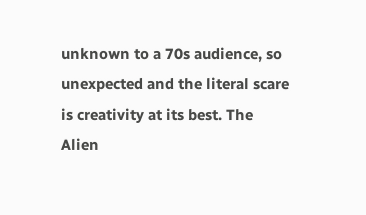unknown to a 70s audience, so unexpected and the literal scare is creativity at its best. The Alien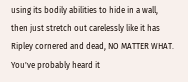using its bodily abilities to hide in a wall, then just stretch out carelessly like it has Ripley cornered and dead, NO MATTER WHAT. You've probably heard it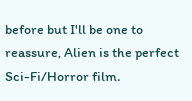before but I'll be one to reassure, Alien is the perfect Sci-Fi/Horror film.